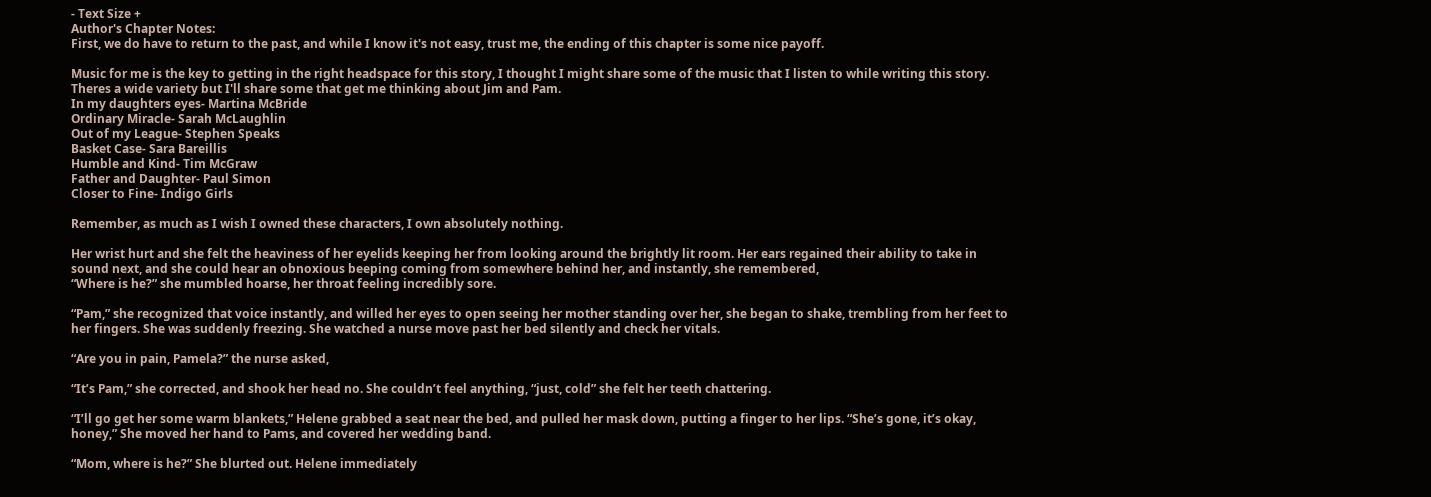- Text Size +
Author's Chapter Notes:
First, we do have to return to the past, and while I know it's not easy, trust me, the ending of this chapter is some nice payoff.

Music for me is the key to getting in the right headspace for this story, I thought I might share some of the music that I listen to while writing this story. Theres a wide variety but I'll share some that get me thinking about Jim and Pam.
In my daughters eyes- Martina McBride
Ordinary Miracle- Sarah McLaughlin
Out of my League- Stephen Speaks
Basket Case- Sara Bareillis
Humble and Kind- Tim McGraw
Father and Daughter- Paul Simon
Closer to Fine- Indigo Girls

Remember, as much as I wish I owned these characters, I own absolutely nothing.

Her wrist hurt and she felt the heaviness of her eyelids keeping her from looking around the brightly lit room. Her ears regained their ability to take in sound next, and she could hear an obnoxious beeping coming from somewhere behind her, and instantly, she remembered,
“Where is he?” she mumbled hoarse, her throat feeling incredibly sore.

“Pam,” she recognized that voice instantly, and willed her eyes to open seeing her mother standing over her, she began to shake, trembling from her feet to her fingers. She was suddenly freezing. She watched a nurse move past her bed silently and check her vitals.

“Are you in pain, Pamela?” the nurse asked,

“It’s Pam,” she corrected, and shook her head no. She couldn’t feel anything, “just, cold” she felt her teeth chattering.

“I’ll go get her some warm blankets,” Helene grabbed a seat near the bed, and pulled her mask down, putting a finger to her lips. “She’s gone, it’s okay, honey,” She moved her hand to Pams, and covered her wedding band.

“Mom, where is he?” She blurted out. Helene immediately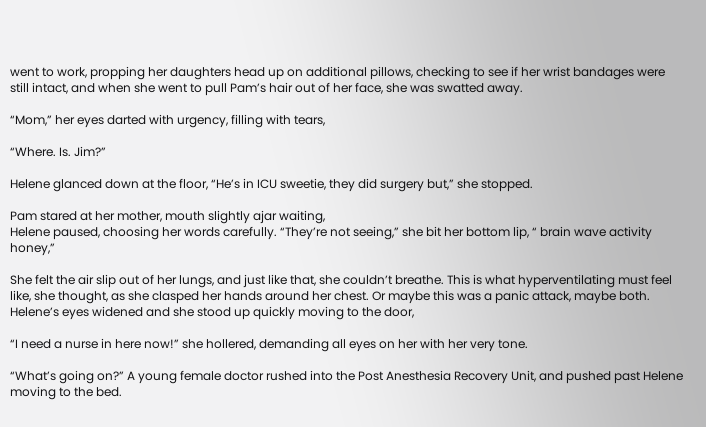went to work, propping her daughters head up on additional pillows, checking to see if her wrist bandages were still intact, and when she went to pull Pam’s hair out of her face, she was swatted away.

“Mom,” her eyes darted with urgency, filling with tears,

“Where. Is. Jim?”

Helene glanced down at the floor, “He’s in ICU sweetie, they did surgery but,” she stopped.

Pam stared at her mother, mouth slightly ajar waiting,
Helene paused, choosing her words carefully. “They’re not seeing,” she bit her bottom lip, “ brain wave activity honey,”

She felt the air slip out of her lungs, and just like that, she couldn’t breathe. This is what hyperventilating must feel like, she thought, as she clasped her hands around her chest. Or maybe this was a panic attack, maybe both.
Helene’s eyes widened and she stood up quickly moving to the door,

“I need a nurse in here now!” she hollered, demanding all eyes on her with her very tone.

“What’s going on?” A young female doctor rushed into the Post Anesthesia Recovery Unit, and pushed past Helene moving to the bed.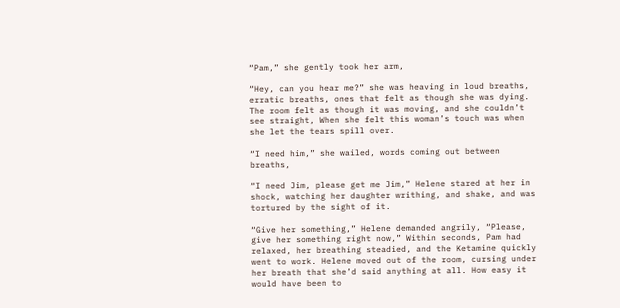“Pam,” she gently took her arm,

“Hey, can you hear me?” she was heaving in loud breaths, erratic breaths, ones that felt as though she was dying. The room felt as though it was moving, and she couldn’t see straight, When she felt this woman’s touch was when she let the tears spill over.

“I need him,” she wailed, words coming out between breaths,

“I need Jim, please get me Jim,” Helene stared at her in shock, watching her daughter writhing, and shake, and was tortured by the sight of it.

“Give her something,” Helene demanded angrily, “Please, give her something right now,” Within seconds, Pam had relaxed, her breathing steadied, and the Ketamine quickly went to work. Helene moved out of the room, cursing under her breath that she’d said anything at all. How easy it would have been to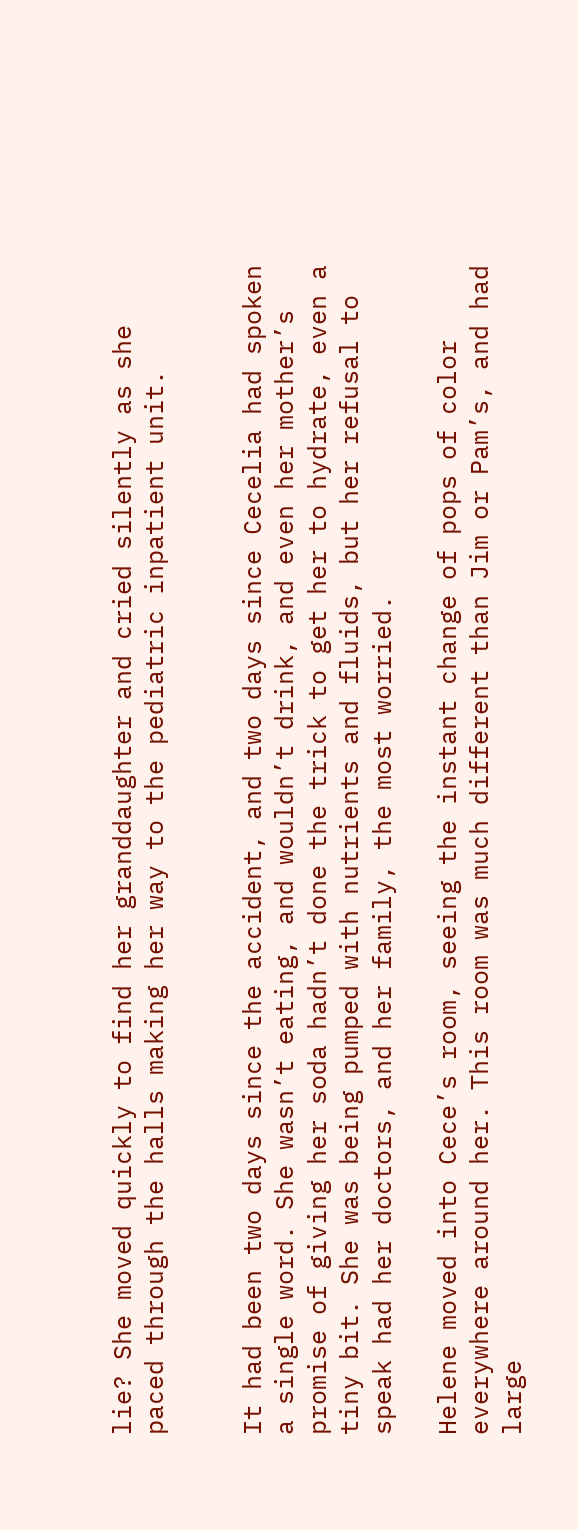lie? She moved quickly to find her granddaughter and cried silently as she paced through the halls making her way to the pediatric inpatient unit.


It had been two days since the accident, and two days since Cecelia had spoken a single word. She wasn’t eating, and wouldn’t drink, and even her mother’s promise of giving her soda hadn’t done the trick to get her to hydrate, even a tiny bit. She was being pumped with nutrients and fluids, but her refusal to speak had her doctors, and her family, the most worried.

Helene moved into Cece’s room, seeing the instant change of pops of color everywhere around her. This room was much different than Jim or Pam’s, and had large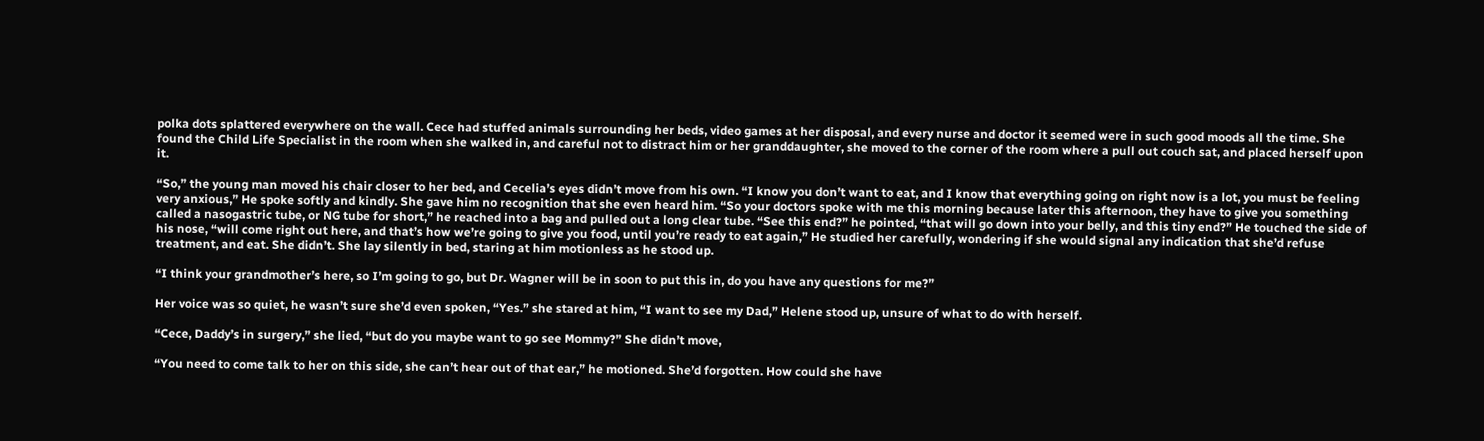polka dots splattered everywhere on the wall. Cece had stuffed animals surrounding her beds, video games at her disposal, and every nurse and doctor it seemed were in such good moods all the time. She found the Child Life Specialist in the room when she walked in, and careful not to distract him or her granddaughter, she moved to the corner of the room where a pull out couch sat, and placed herself upon it.

“So,” the young man moved his chair closer to her bed, and Cecelia’s eyes didn’t move from his own. “I know you don’t want to eat, and I know that everything going on right now is a lot, you must be feeling very anxious,” He spoke softly and kindly. She gave him no recognition that she even heard him. “So your doctors spoke with me this morning because later this afternoon, they have to give you something called a nasogastric tube, or NG tube for short,” he reached into a bag and pulled out a long clear tube. “See this end?” he pointed, “that will go down into your belly, and this tiny end?” He touched the side of his nose, “will come right out here, and that’s how we’re going to give you food, until you’re ready to eat again,” He studied her carefully, wondering if she would signal any indication that she’d refuse treatment, and eat. She didn’t. She lay silently in bed, staring at him motionless as he stood up.

“I think your grandmother’s here, so I’m going to go, but Dr. Wagner will be in soon to put this in, do you have any questions for me?”

Her voice was so quiet, he wasn’t sure she’d even spoken, “Yes.” she stared at him, “I want to see my Dad,” Helene stood up, unsure of what to do with herself.

“Cece, Daddy’s in surgery,” she lied, “but do you maybe want to go see Mommy?” She didn’t move,

“You need to come talk to her on this side, she can’t hear out of that ear,” he motioned. She’d forgotten. How could she have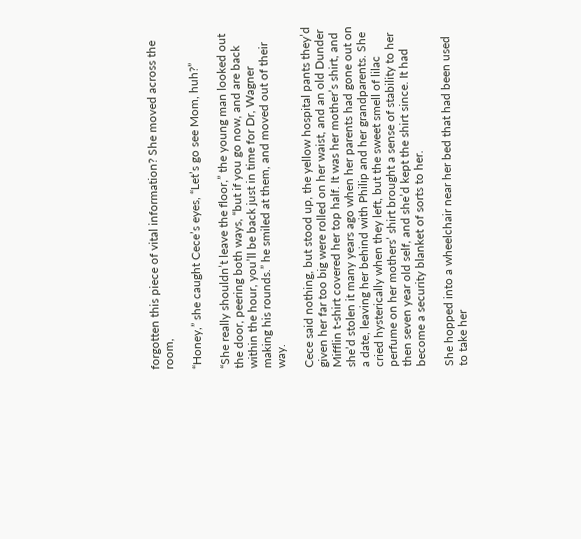forgotten this piece of vital information? She moved across the room,

“Honey,” she caught Cece’s eyes, “Let’s go see Mom, huh?”

“She really shouldn’t leave the floor,” the young man looked out the door, peering both ways, “but if you go now, and are back within the hour, you’ll be back just in time for Dr, Wagner making his rounds.” he smiled at them, and moved out of their way.

Cece said nothing, but stood up, the yellow hospital pants they’d given her far too big were rolled on her waist, and an old Dunder Mifflin t-shirt covered her top half. It was her mother’s shirt, and she’d stolen it many years ago when her parents had gone out on a date, leaving her behind with Philip and her grandparents. She cried hysterically when they left, but the sweet smell of lilac perfume on her mothers’ shirt brought a sense of stability to her then seven year old self, and she’d kept the shirt since. It had become a security blanket of sorts to her.

She hopped into a wheelchair near her bed that had been used to take her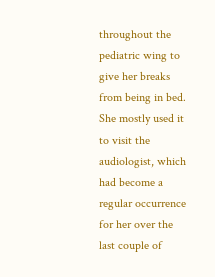throughout the pediatric wing to give her breaks from being in bed. She mostly used it to visit the audiologist, which had become a regular occurrence for her over the last couple of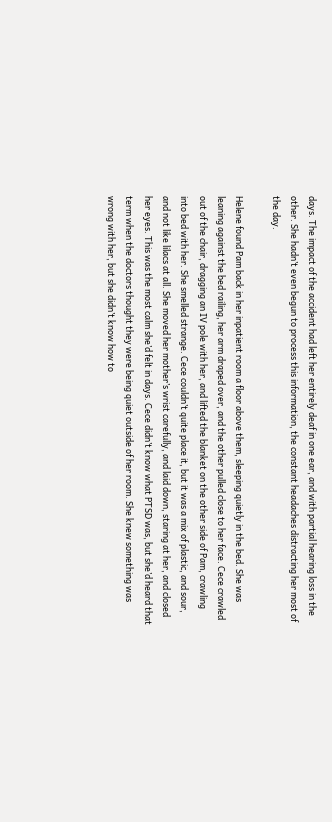days. The impact of the accident had left her entirely deaf in one ear, and with partial hearing loss in the other. She hadn’t even begun to process this information, the constant headaches distracting her most of the day.

Helene found Pam back in her inpatient room a floor above them, sleeping quietly in the bed. She was leaning against the bed railing, her arm draped over, and the other pulled close to her face. Cece crawled out of the chair, dragging an IV pole with her, and lifted the blanket on the other side of Pam, crawling into bed with her. She smelled strange. Cece couldn’t quite place it, but it was a mix of plastic, and sour, and not like lilacs at all. She moved her mother’s wrist carefully, and laid down, staring at her, and closed her eyes. This was the most calm she’d felt in days. Cece didn’t know what PTSD was, but she’d heard that term when the doctors thought they were being quiet outside of her room. She knew something was wrong with her, but she didn’t know how to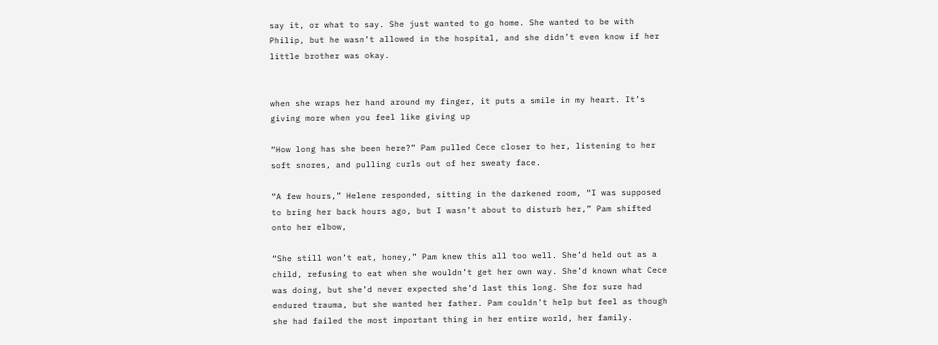say it, or what to say. She just wanted to go home. She wanted to be with Philip, but he wasn’t allowed in the hospital, and she didn’t even know if her little brother was okay.


when she wraps her hand around my finger, it puts a smile in my heart. It’s giving more when you feel like giving up

“How long has she been here?” Pam pulled Cece closer to her, listening to her soft snores, and pulling curls out of her sweaty face.

“A few hours,” Helene responded, sitting in the darkened room, “I was supposed to bring her back hours ago, but I wasn’t about to disturb her,” Pam shifted onto her elbow,

“She still won’t eat, honey,” Pam knew this all too well. She’d held out as a child, refusing to eat when she wouldn’t get her own way. She’d known what Cece was doing, but she’d never expected she’d last this long. She for sure had endured trauma, but she wanted her father. Pam couldn’t help but feel as though she had failed the most important thing in her entire world, her family.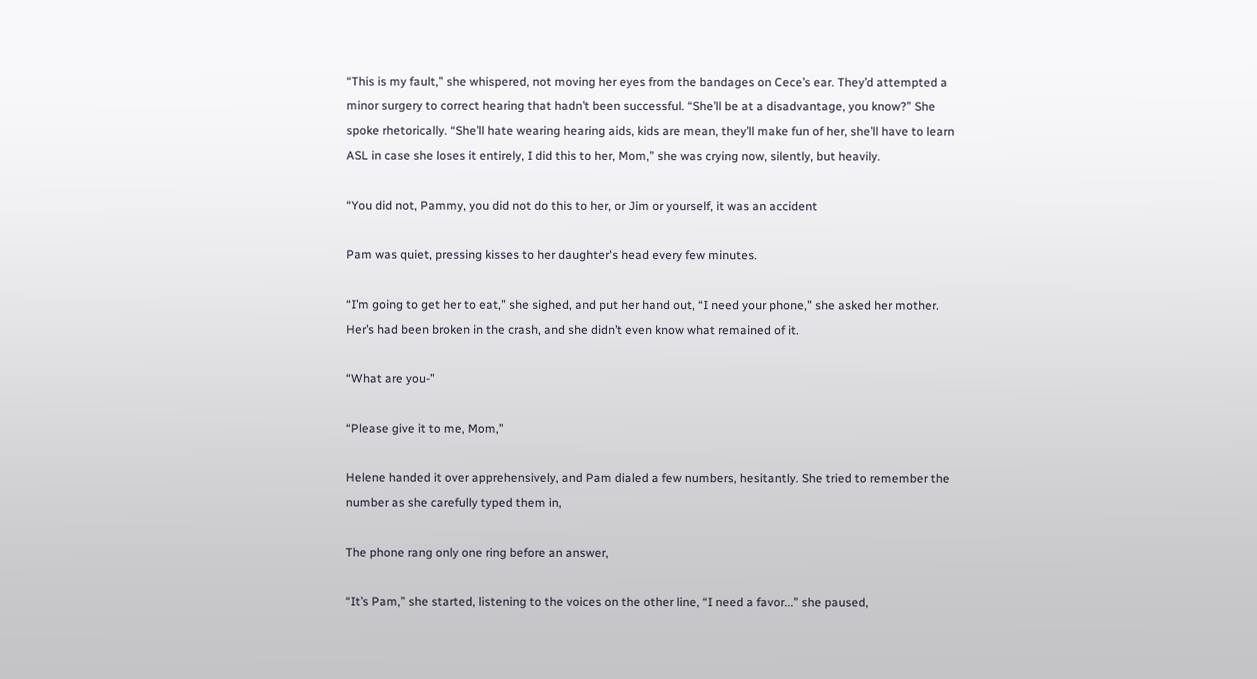“This is my fault,” she whispered, not moving her eyes from the bandages on Cece’s ear. They’d attempted a minor surgery to correct hearing that hadn’t been successful. “She’ll be at a disadvantage, you know?” She spoke rhetorically. “She’ll hate wearing hearing aids, kids are mean, they’ll make fun of her, she’ll have to learn ASL in case she loses it entirely, I did this to her, Mom,” she was crying now, silently, but heavily.

“You did not, Pammy, you did not do this to her, or Jim or yourself, it was an accident

Pam was quiet, pressing kisses to her daughter's head every few minutes.

“I’m going to get her to eat,” she sighed, and put her hand out, “I need your phone,” she asked her mother. Her’s had been broken in the crash, and she didn’t even know what remained of it.

“What are you-”

“Please give it to me, Mom,”

Helene handed it over apprehensively, and Pam dialed a few numbers, hesitantly. She tried to remember the number as she carefully typed them in,

The phone rang only one ring before an answer,

“It’s Pam,” she started, listening to the voices on the other line, “I need a favor...” she paused,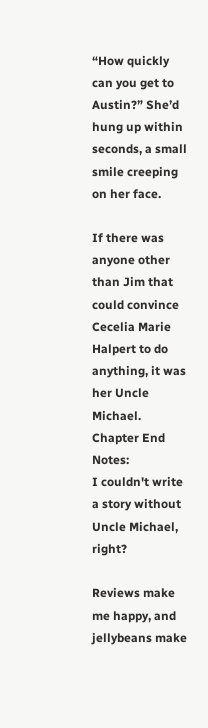“How quickly can you get to Austin?” She’d hung up within seconds, a small smile creeping on her face.

If there was anyone other than Jim that could convince Cecelia Marie Halpert to do anything, it was her Uncle Michael.
Chapter End Notes:
I couldn't write a story without Uncle Michael, right?

Reviews make me happy, and jellybeans make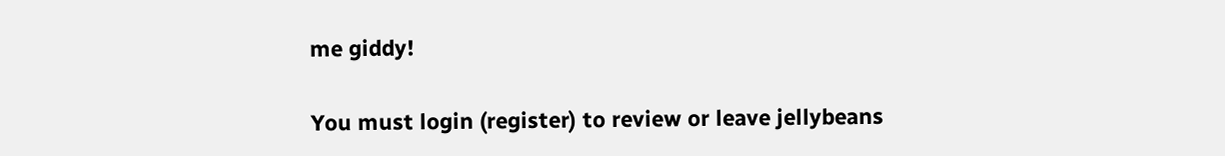me giddy!

You must login (register) to review or leave jellybeans